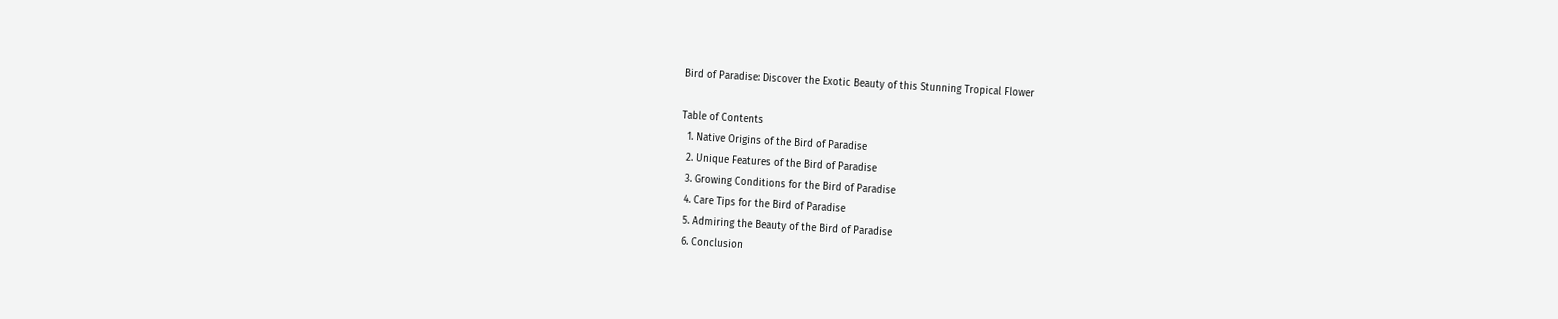Bird of Paradise: Discover the Exotic Beauty of this Stunning Tropical Flower

Table of Contents
  1. Native Origins of the Bird of Paradise
  2. Unique Features of the Bird of Paradise
  3. Growing Conditions for the Bird of Paradise
  4. Care Tips for the Bird of Paradise
  5. Admiring the Beauty of the Bird of Paradise
  6. Conclusion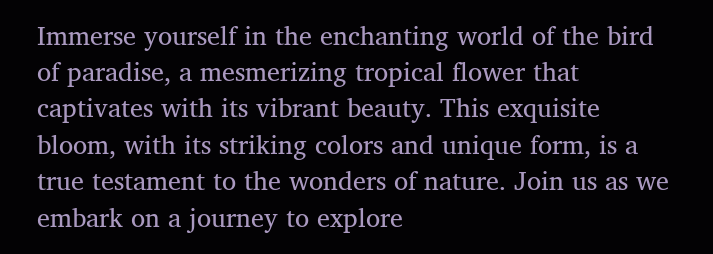Immerse yourself in the enchanting world of the bird of paradise, a mesmerizing tropical flower that captivates with its vibrant beauty. This exquisite bloom, with its striking colors and unique form, is a true testament to the wonders of nature. Join us as we embark on a journey to explore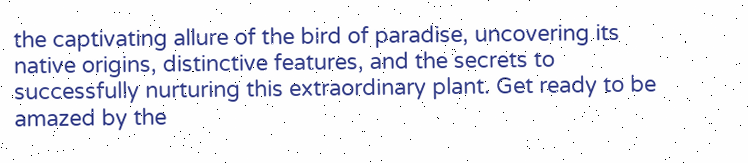the captivating allure of the bird of paradise, uncovering its native origins, distinctive features, and the secrets to successfully nurturing this extraordinary plant. Get ready to be amazed by the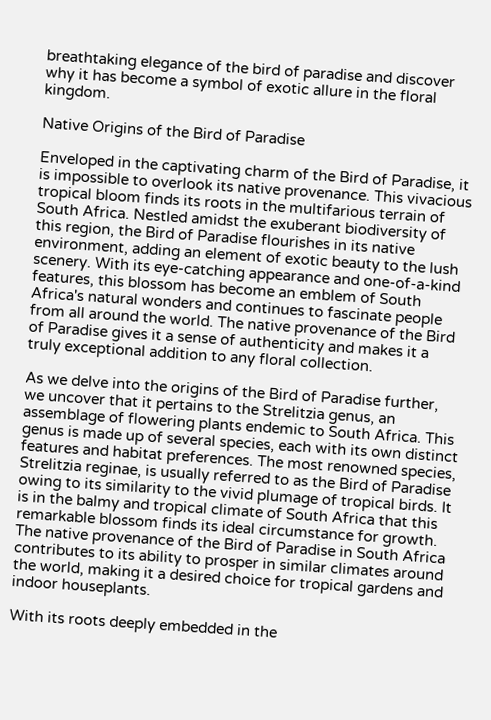breathtaking elegance of the bird of paradise and discover why it has become a symbol of exotic allure in the floral kingdom.

Native Origins of the Bird of Paradise

Enveloped in the captivating charm of the Bird of Paradise, it is impossible to overlook its native provenance. This vivacious tropical bloom finds its roots in the multifarious terrain of South Africa. Nestled amidst the exuberant biodiversity of this region, the Bird of Paradise flourishes in its native environment, adding an element of exotic beauty to the lush scenery. With its eye-catching appearance and one-of-a-kind features, this blossom has become an emblem of South Africa's natural wonders and continues to fascinate people from all around the world. The native provenance of the Bird of Paradise gives it a sense of authenticity and makes it a truly exceptional addition to any floral collection.

As we delve into the origins of the Bird of Paradise further, we uncover that it pertains to the Strelitzia genus, an assemblage of flowering plants endemic to South Africa. This genus is made up of several species, each with its own distinct features and habitat preferences. The most renowned species, Strelitzia reginae, is usually referred to as the Bird of Paradise owing to its similarity to the vivid plumage of tropical birds. It is in the balmy and tropical climate of South Africa that this remarkable blossom finds its ideal circumstance for growth. The native provenance of the Bird of Paradise in South Africa contributes to its ability to prosper in similar climates around the world, making it a desired choice for tropical gardens and indoor houseplants.

With its roots deeply embedded in the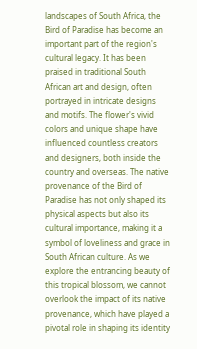landscapes of South Africa, the Bird of Paradise has become an important part of the region's cultural legacy. It has been praised in traditional South African art and design, often portrayed in intricate designs and motifs. The flower's vivid colors and unique shape have influenced countless creators and designers, both inside the country and overseas. The native provenance of the Bird of Paradise has not only shaped its physical aspects but also its cultural importance, making it a symbol of loveliness and grace in South African culture. As we explore the entrancing beauty of this tropical blossom, we cannot overlook the impact of its native provenance, which have played a pivotal role in shaping its identity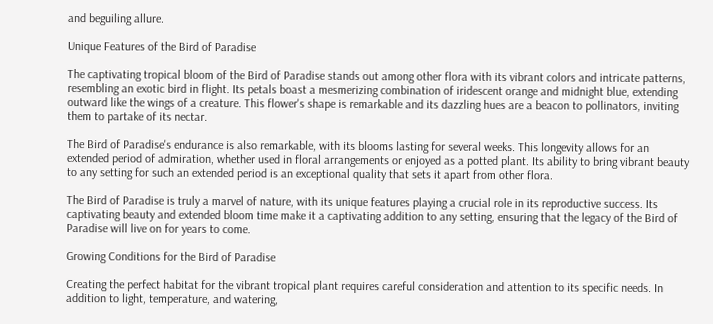and beguiling allure.

Unique Features of the Bird of Paradise

The captivating tropical bloom of the Bird of Paradise stands out among other flora with its vibrant colors and intricate patterns, resembling an exotic bird in flight. Its petals boast a mesmerizing combination of iridescent orange and midnight blue, extending outward like the wings of a creature. This flower's shape is remarkable and its dazzling hues are a beacon to pollinators, inviting them to partake of its nectar.

The Bird of Paradise's endurance is also remarkable, with its blooms lasting for several weeks. This longevity allows for an extended period of admiration, whether used in floral arrangements or enjoyed as a potted plant. Its ability to bring vibrant beauty to any setting for such an extended period is an exceptional quality that sets it apart from other flora.

The Bird of Paradise is truly a marvel of nature, with its unique features playing a crucial role in its reproductive success. Its captivating beauty and extended bloom time make it a captivating addition to any setting, ensuring that the legacy of the Bird of Paradise will live on for years to come.

Growing Conditions for the Bird of Paradise

Creating the perfect habitat for the vibrant tropical plant requires careful consideration and attention to its specific needs. In addition to light, temperature, and watering,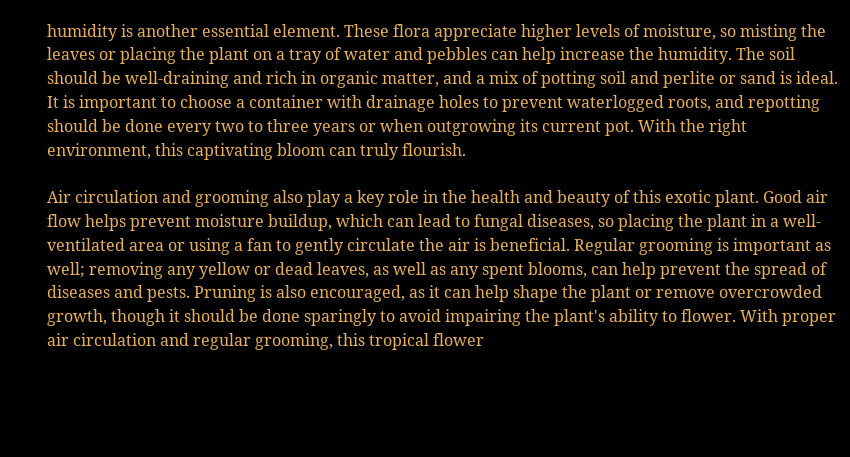humidity is another essential element. These flora appreciate higher levels of moisture, so misting the leaves or placing the plant on a tray of water and pebbles can help increase the humidity. The soil should be well-draining and rich in organic matter, and a mix of potting soil and perlite or sand is ideal. It is important to choose a container with drainage holes to prevent waterlogged roots, and repotting should be done every two to three years or when outgrowing its current pot. With the right environment, this captivating bloom can truly flourish.

Air circulation and grooming also play a key role in the health and beauty of this exotic plant. Good air flow helps prevent moisture buildup, which can lead to fungal diseases, so placing the plant in a well-ventilated area or using a fan to gently circulate the air is beneficial. Regular grooming is important as well; removing any yellow or dead leaves, as well as any spent blooms, can help prevent the spread of diseases and pests. Pruning is also encouraged, as it can help shape the plant or remove overcrowded growth, though it should be done sparingly to avoid impairing the plant's ability to flower. With proper air circulation and regular grooming, this tropical flower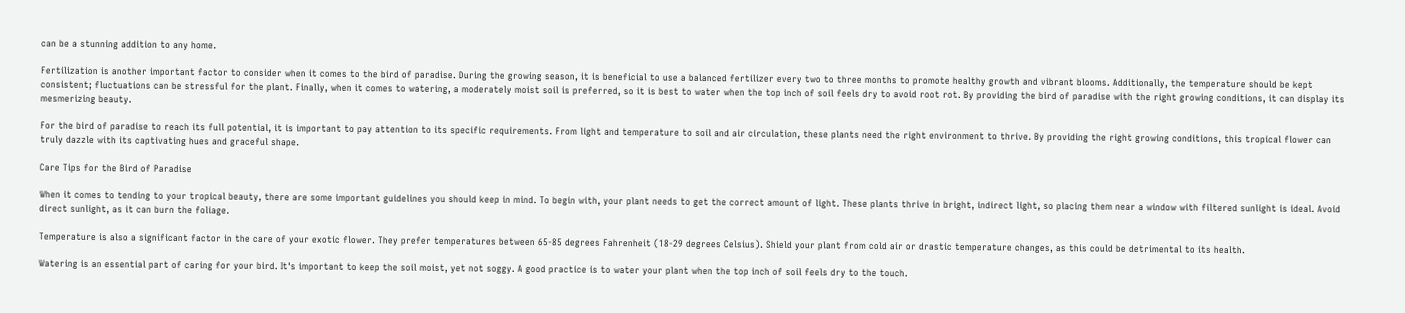can be a stunning addition to any home.

Fertilization is another important factor to consider when it comes to the bird of paradise. During the growing season, it is beneficial to use a balanced fertilizer every two to three months to promote healthy growth and vibrant blooms. Additionally, the temperature should be kept consistent; fluctuations can be stressful for the plant. Finally, when it comes to watering, a moderately moist soil is preferred, so it is best to water when the top inch of soil feels dry to avoid root rot. By providing the bird of paradise with the right growing conditions, it can display its mesmerizing beauty.

For the bird of paradise to reach its full potential, it is important to pay attention to its specific requirements. From light and temperature to soil and air circulation, these plants need the right environment to thrive. By providing the right growing conditions, this tropical flower can truly dazzle with its captivating hues and graceful shape.

Care Tips for the Bird of Paradise

When it comes to tending to your tropical beauty, there are some important guidelines you should keep in mind. To begin with, your plant needs to get the correct amount of light. These plants thrive in bright, indirect light, so placing them near a window with filtered sunlight is ideal. Avoid direct sunlight, as it can burn the foliage.

Temperature is also a significant factor in the care of your exotic flower. They prefer temperatures between 65-85 degrees Fahrenheit (18-29 degrees Celsius). Shield your plant from cold air or drastic temperature changes, as this could be detrimental to its health.

Watering is an essential part of caring for your bird. It's important to keep the soil moist, yet not soggy. A good practice is to water your plant when the top inch of soil feels dry to the touch.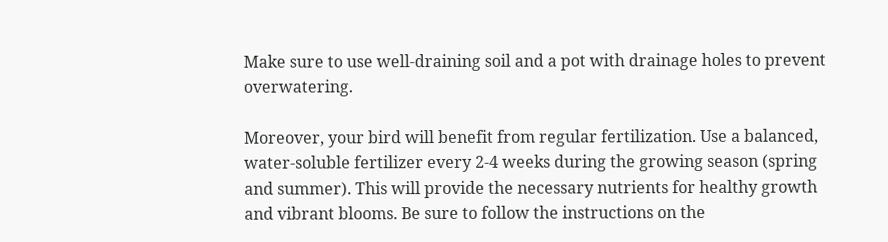Make sure to use well-draining soil and a pot with drainage holes to prevent overwatering.

Moreover, your bird will benefit from regular fertilization. Use a balanced, water-soluble fertilizer every 2-4 weeks during the growing season (spring and summer). This will provide the necessary nutrients for healthy growth and vibrant blooms. Be sure to follow the instructions on the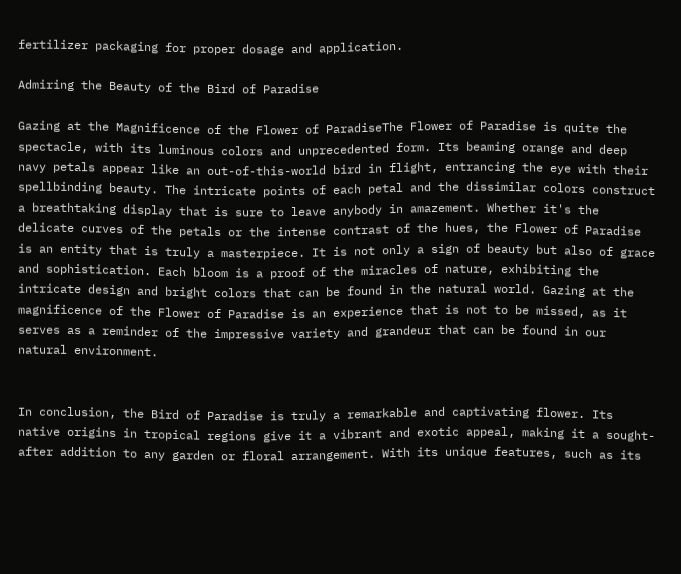fertilizer packaging for proper dosage and application.

Admiring the Beauty of the Bird of Paradise

Gazing at the Magnificence of the Flower of ParadiseThe Flower of Paradise is quite the spectacle, with its luminous colors and unprecedented form. Its beaming orange and deep navy petals appear like an out-of-this-world bird in flight, entrancing the eye with their spellbinding beauty. The intricate points of each petal and the dissimilar colors construct a breathtaking display that is sure to leave anybody in amazement. Whether it's the delicate curves of the petals or the intense contrast of the hues, the Flower of Paradise is an entity that is truly a masterpiece. It is not only a sign of beauty but also of grace and sophistication. Each bloom is a proof of the miracles of nature, exhibiting the intricate design and bright colors that can be found in the natural world. Gazing at the magnificence of the Flower of Paradise is an experience that is not to be missed, as it serves as a reminder of the impressive variety and grandeur that can be found in our natural environment.


In conclusion, the Bird of Paradise is truly a remarkable and captivating flower. Its native origins in tropical regions give it a vibrant and exotic appeal, making it a sought-after addition to any garden or floral arrangement. With its unique features, such as its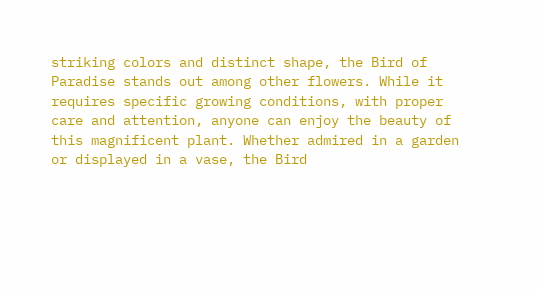striking colors and distinct shape, the Bird of Paradise stands out among other flowers. While it requires specific growing conditions, with proper care and attention, anyone can enjoy the beauty of this magnificent plant. Whether admired in a garden or displayed in a vase, the Bird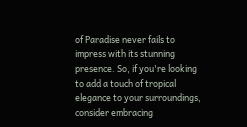of Paradise never fails to impress with its stunning presence. So, if you're looking to add a touch of tropical elegance to your surroundings, consider embracing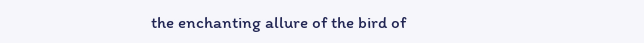the enchanting allure of the bird of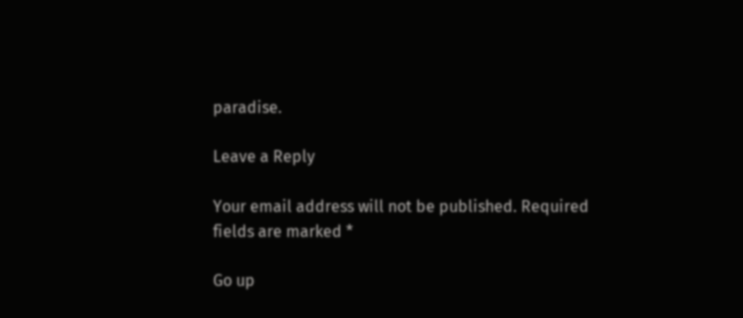paradise.

Leave a Reply

Your email address will not be published. Required fields are marked *

Go up